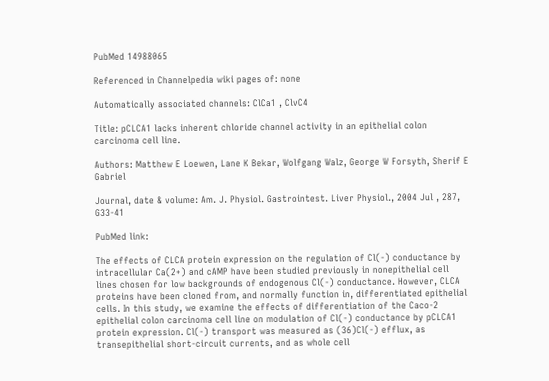PubMed 14988065

Referenced in Channelpedia wiki pages of: none

Automatically associated channels: ClCa1 , ClvC4

Title: pCLCA1 lacks inherent chloride channel activity in an epithelial colon carcinoma cell line.

Authors: Matthew E Loewen, Lane K Bekar, Wolfgang Walz, George W Forsyth, Sherif E Gabriel

Journal, date & volume: Am. J. Physiol. Gastrointest. Liver Physiol., 2004 Jul , 287, G33-41

PubMed link:

The effects of CLCA protein expression on the regulation of Cl(-) conductance by intracellular Ca(2+) and cAMP have been studied previously in nonepithelial cell lines chosen for low backgrounds of endogenous Cl(-) conductance. However, CLCA proteins have been cloned from, and normally function in, differentiated epithelial cells. In this study, we examine the effects of differentiation of the Caco-2 epithelial colon carcinoma cell line on modulation of Cl(-) conductance by pCLCA1 protein expression. Cl(-) transport was measured as (36)Cl(-) efflux, as transepithelial short-circuit currents, and as whole cell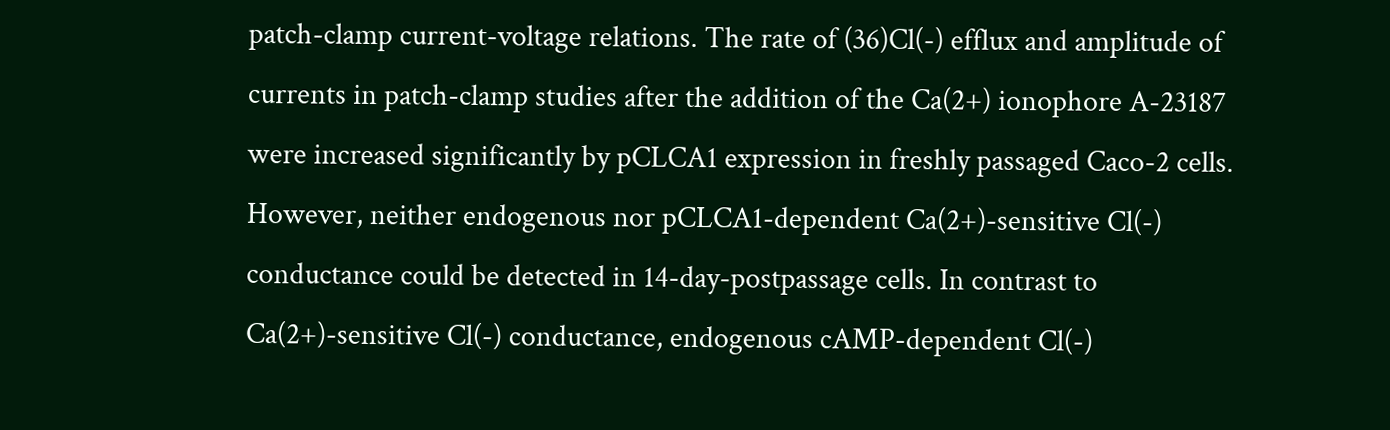patch-clamp current-voltage relations. The rate of (36)Cl(-) efflux and amplitude of currents in patch-clamp studies after the addition of the Ca(2+) ionophore A-23187 were increased significantly by pCLCA1 expression in freshly passaged Caco-2 cells. However, neither endogenous nor pCLCA1-dependent Ca(2+)-sensitive Cl(-) conductance could be detected in 14-day-postpassage cells. In contrast to Ca(2+)-sensitive Cl(-) conductance, endogenous cAMP-dependent Cl(-)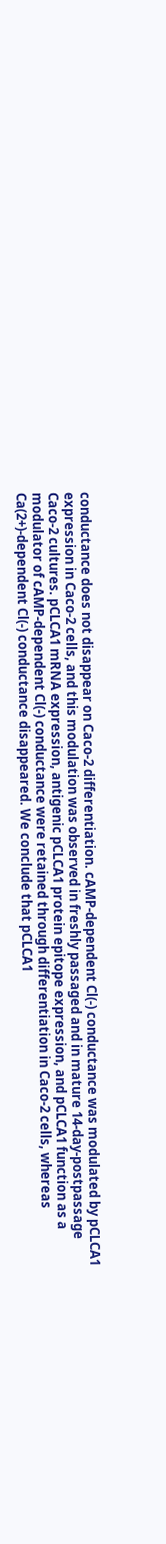conductance does not disappear on Caco-2 differentiation. cAMP-dependent Cl(-) conductance was modulated by pCLCA1 expression in Caco-2 cells, and this modulation was observed in freshly passaged and in mature 14-day-postpassage Caco-2 cultures. pCLCA1 mRNA expression, antigenic pCLCA1 protein epitope expression, and pCLCA1 function as a modulator of cAMP-dependent Cl(-) conductance were retained through differentiation in Caco-2 cells, whereas Ca(2+)-dependent Cl(-) conductance disappeared. We conclude that pCLCA1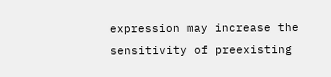expression may increase the sensitivity of preexisting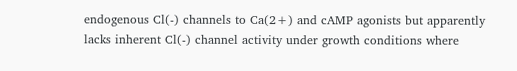endogenous Cl(-) channels to Ca(2+) and cAMP agonists but apparently lacks inherent Cl(-) channel activity under growth conditions where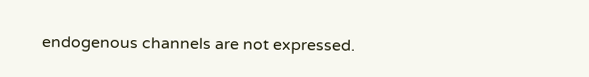endogenous channels are not expressed.